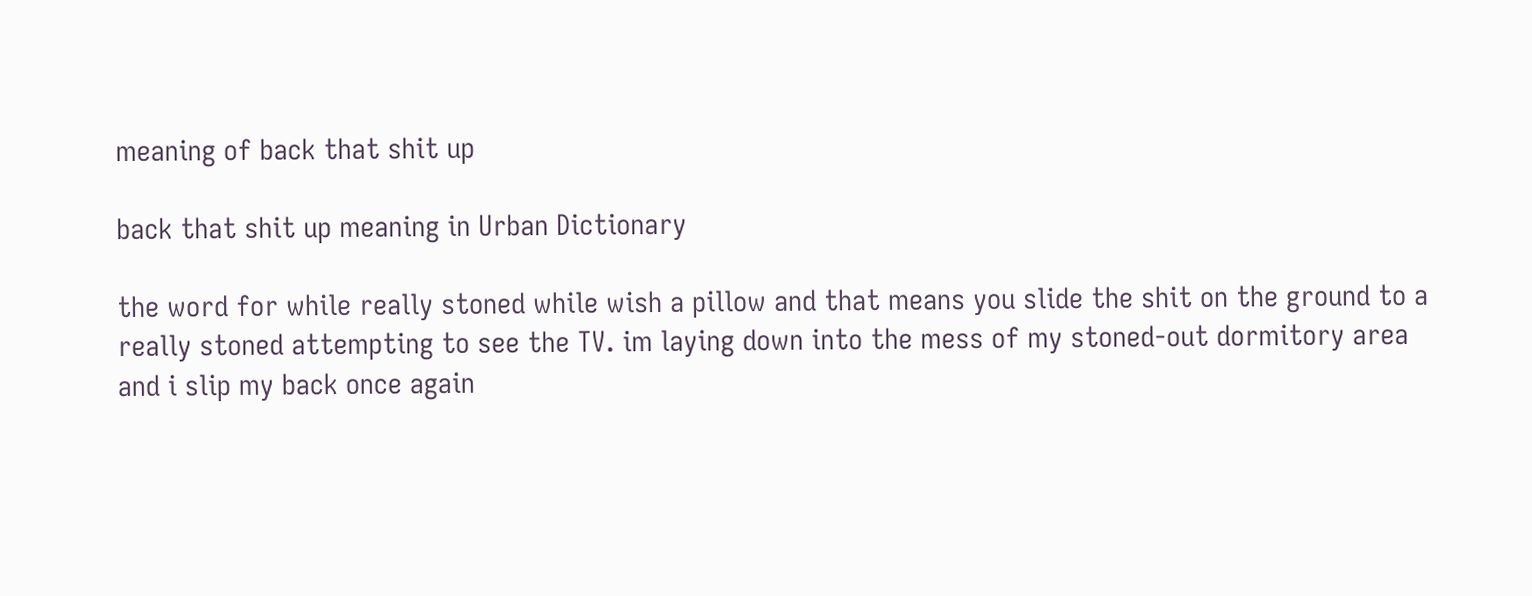meaning of back that shit up

back that shit up meaning in Urban Dictionary

the word for while really stoned while wish a pillow and that means you slide the shit on the ground to a really stoned attempting to see the TV. im laying down into the mess of my stoned-out dormitory area and i slip my back once again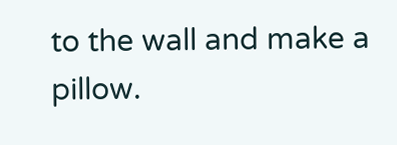to the wall and make a pillow.